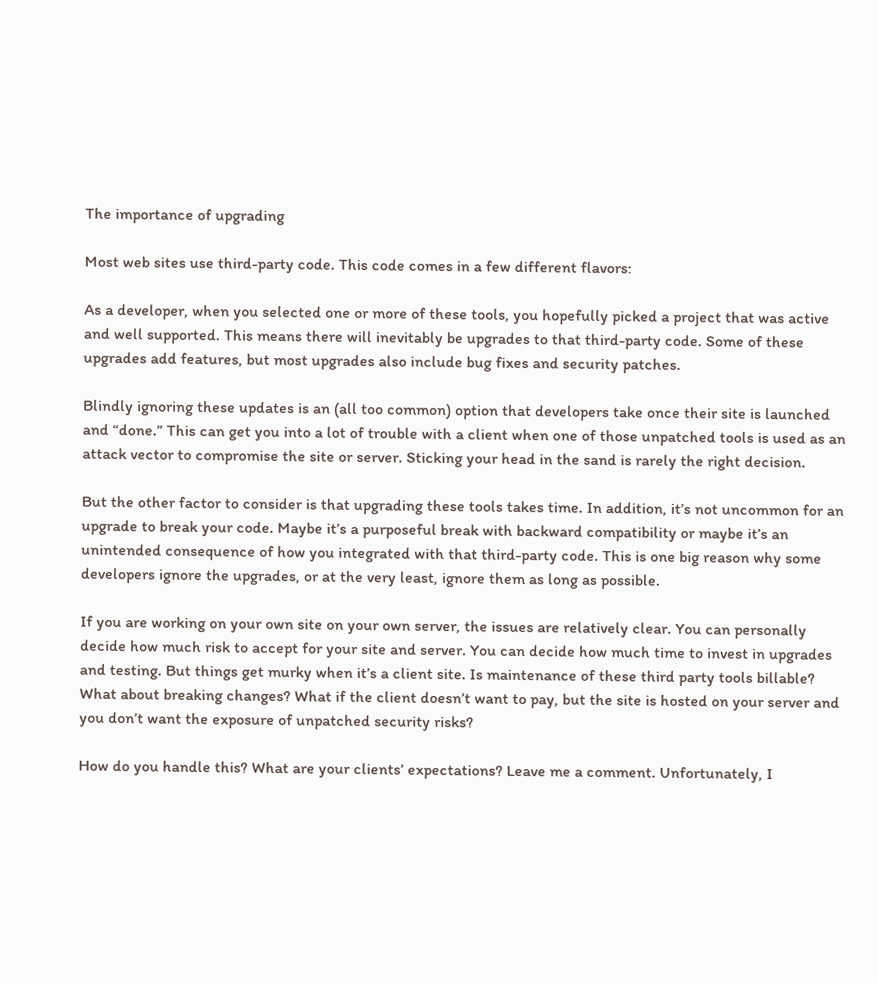The importance of upgrading

Most web sites use third-party code. This code comes in a few different flavors:

As a developer, when you selected one or more of these tools, you hopefully picked a project that was active and well supported. This means there will inevitably be upgrades to that third-party code. Some of these upgrades add features, but most upgrades also include bug fixes and security patches.

Blindly ignoring these updates is an (all too common) option that developers take once their site is launched and “done.” This can get you into a lot of trouble with a client when one of those unpatched tools is used as an attack vector to compromise the site or server. Sticking your head in the sand is rarely the right decision.

But the other factor to consider is that upgrading these tools takes time. In addition, it’s not uncommon for an upgrade to break your code. Maybe it’s a purposeful break with backward compatibility or maybe it’s an unintended consequence of how you integrated with that third-party code. This is one big reason why some developers ignore the upgrades, or at the very least, ignore them as long as possible.

If you are working on your own site on your own server, the issues are relatively clear. You can personally decide how much risk to accept for your site and server. You can decide how much time to invest in upgrades and testing. But things get murky when it’s a client site. Is maintenance of these third party tools billable? What about breaking changes? What if the client doesn’t want to pay, but the site is hosted on your server and you don’t want the exposure of unpatched security risks?

How do you handle this? What are your clients’ expectations? Leave me a comment. Unfortunately, I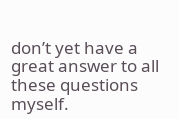don’t yet have a great answer to all these questions myself.